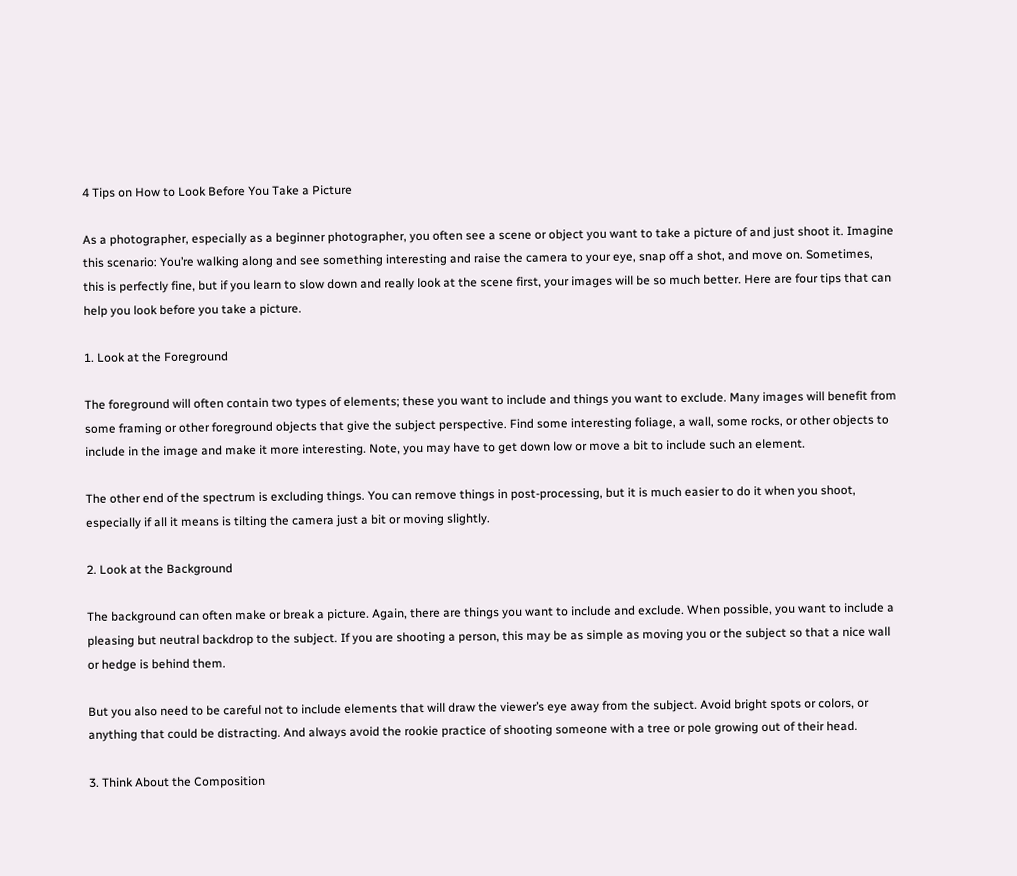4 Tips on How to Look Before You Take a Picture

As a photographer, especially as a beginner photographer, you often see a scene or object you want to take a picture of and just shoot it. Imagine this scenario: You’re walking along and see something interesting and raise the camera to your eye, snap off a shot, and move on. Sometimes, this is perfectly fine, but if you learn to slow down and really look at the scene first, your images will be so much better. Here are four tips that can help you look before you take a picture.

1. Look at the Foreground

The foreground will often contain two types of elements; these you want to include and things you want to exclude. Many images will benefit from some framing or other foreground objects that give the subject perspective. Find some interesting foliage, a wall, some rocks, or other objects to include in the image and make it more interesting. Note, you may have to get down low or move a bit to include such an element.

The other end of the spectrum is excluding things. You can remove things in post-processing, but it is much easier to do it when you shoot, especially if all it means is tilting the camera just a bit or moving slightly.

2. Look at the Background

The background can often make or break a picture. Again, there are things you want to include and exclude. When possible, you want to include a pleasing but neutral backdrop to the subject. If you are shooting a person, this may be as simple as moving you or the subject so that a nice wall or hedge is behind them.

But you also need to be careful not to include elements that will draw the viewer’s eye away from the subject. Avoid bright spots or colors, or anything that could be distracting. And always avoid the rookie practice of shooting someone with a tree or pole growing out of their head.

3. Think About the Composition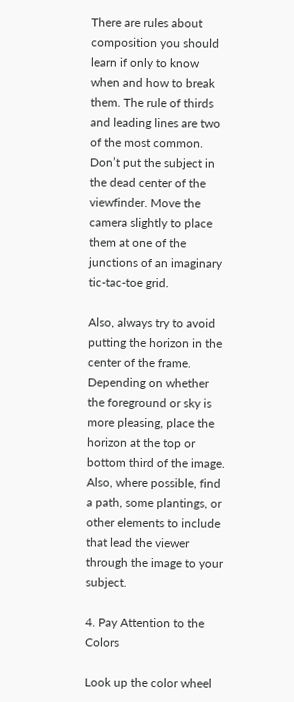There are rules about composition you should learn if only to know when and how to break them. The rule of thirds and leading lines are two of the most common. Don’t put the subject in the dead center of the viewfinder. Move the camera slightly to place them at one of the junctions of an imaginary tic-tac-toe grid.

Also, always try to avoid putting the horizon in the center of the frame. Depending on whether the foreground or sky is more pleasing, place the horizon at the top or bottom third of the image. Also, where possible, find a path, some plantings, or other elements to include that lead the viewer through the image to your subject.

4. Pay Attention to the Colors

Look up the color wheel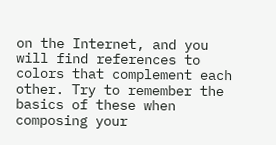on the Internet, and you will find references to colors that complement each other. Try to remember the basics of these when composing your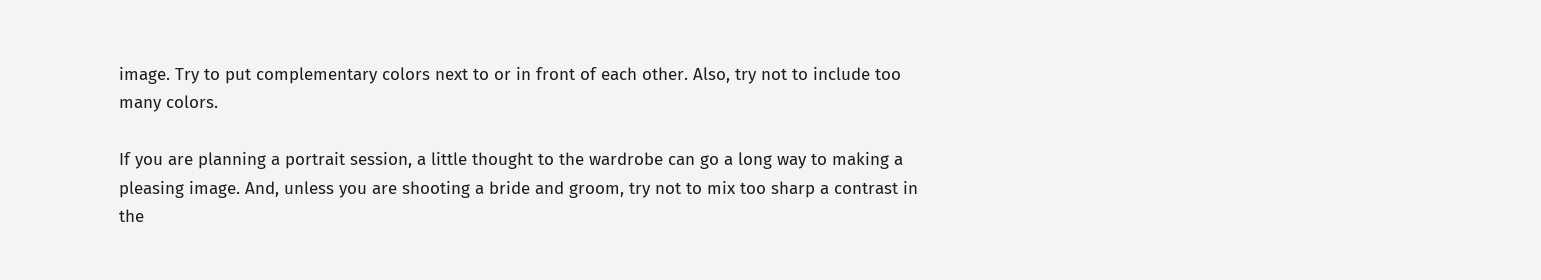image. Try to put complementary colors next to or in front of each other. Also, try not to include too many colors.

If you are planning a portrait session, a little thought to the wardrobe can go a long way to making a pleasing image. And, unless you are shooting a bride and groom, try not to mix too sharp a contrast in the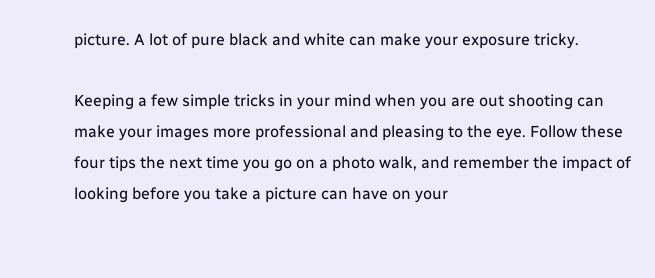picture. A lot of pure black and white can make your exposure tricky.

Keeping a few simple tricks in your mind when you are out shooting can make your images more professional and pleasing to the eye. Follow these four tips the next time you go on a photo walk, and remember the impact of looking before you take a picture can have on your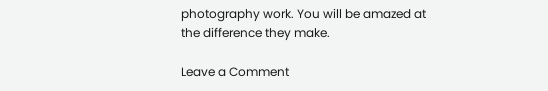photography work. You will be amazed at the difference they make.

Leave a Comment